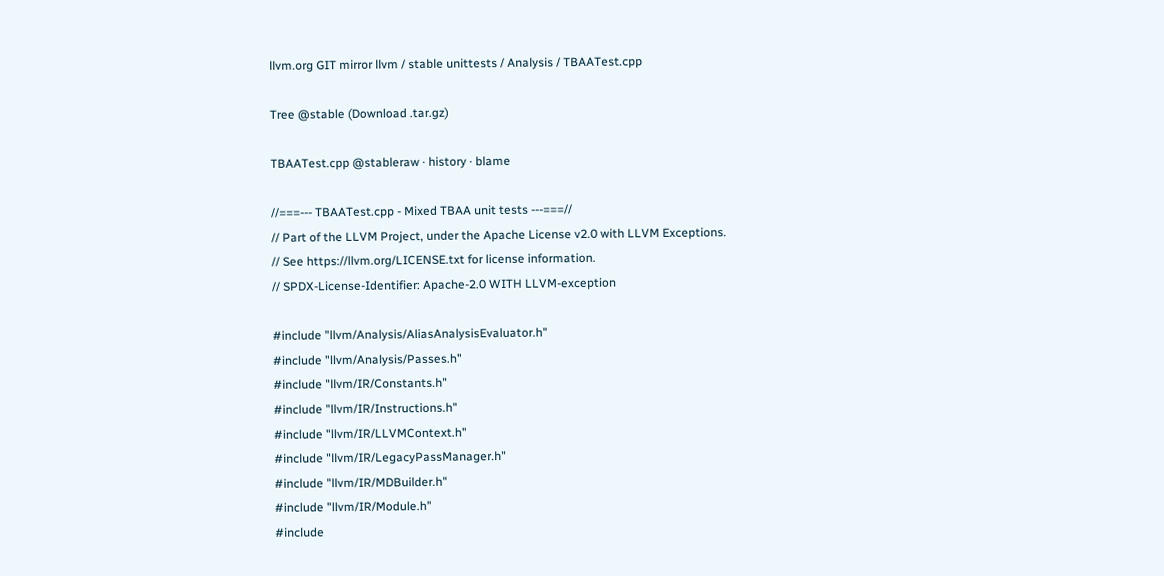llvm.org GIT mirror llvm / stable unittests / Analysis / TBAATest.cpp

Tree @stable (Download .tar.gz)

TBAATest.cpp @stableraw · history · blame

//===--- TBAATest.cpp - Mixed TBAA unit tests ---===//
// Part of the LLVM Project, under the Apache License v2.0 with LLVM Exceptions.
// See https://llvm.org/LICENSE.txt for license information.
// SPDX-License-Identifier: Apache-2.0 WITH LLVM-exception

#include "llvm/Analysis/AliasAnalysisEvaluator.h"
#include "llvm/Analysis/Passes.h"
#include "llvm/IR/Constants.h"
#include "llvm/IR/Instructions.h"
#include "llvm/IR/LLVMContext.h"
#include "llvm/IR/LegacyPassManager.h"
#include "llvm/IR/MDBuilder.h"
#include "llvm/IR/Module.h"
#include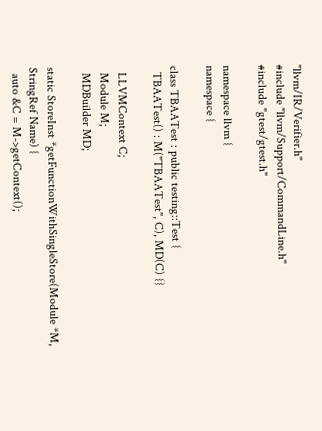"llvm/IR/Verifier.h"
#include "llvm/Support/CommandLine.h"
#include "gtest/gtest.h"

namespace llvm {
namespace {

class TBAATest : public testing::Test {
  TBAATest() : M("TBAATest", C), MD(C) {}

  LLVMContext C;
  Module M;
  MDBuilder MD;

static StoreInst *getFunctionWithSingleStore(Module *M, StringRef Name) {
  auto &C = M->getContext();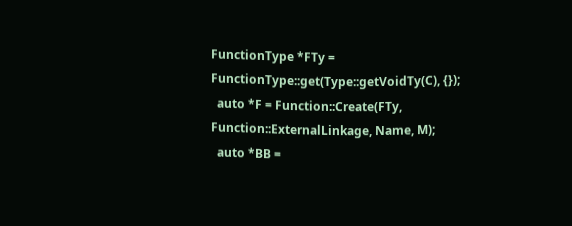FunctionType *FTy = FunctionType::get(Type::getVoidTy(C), {});
  auto *F = Function::Create(FTy, Function::ExternalLinkage, Name, M);
  auto *BB =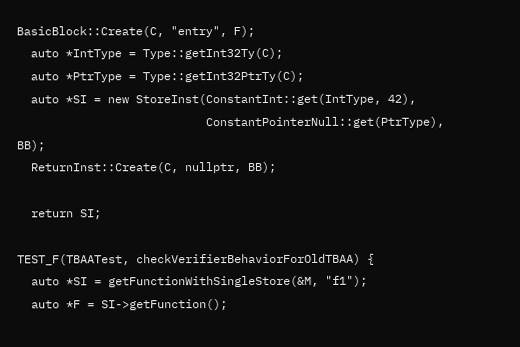BasicBlock::Create(C, "entry", F);
  auto *IntType = Type::getInt32Ty(C);
  auto *PtrType = Type::getInt32PtrTy(C);
  auto *SI = new StoreInst(ConstantInt::get(IntType, 42),
                           ConstantPointerNull::get(PtrType), BB);
  ReturnInst::Create(C, nullptr, BB);

  return SI;

TEST_F(TBAATest, checkVerifierBehaviorForOldTBAA) {
  auto *SI = getFunctionWithSingleStore(&M, "f1");
  auto *F = SI->getFunction();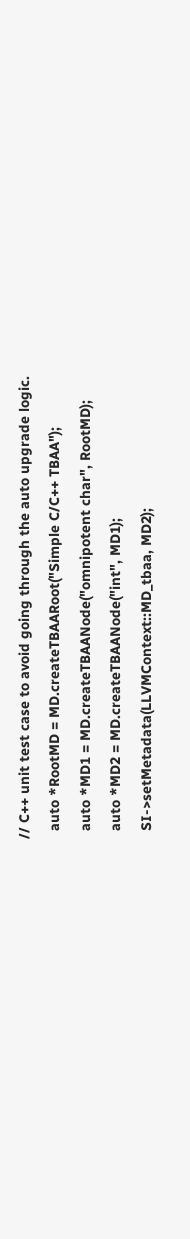// C++ unit test case to avoid going through the auto upgrade logic.
  auto *RootMD = MD.createTBAARoot("Simple C/C++ TBAA");
  auto *MD1 = MD.createTBAANode("omnipotent char", RootMD);
  auto *MD2 = MD.createTBAANode("int", MD1);
  SI->setMetadata(LLVMContext::MD_tbaa, MD2);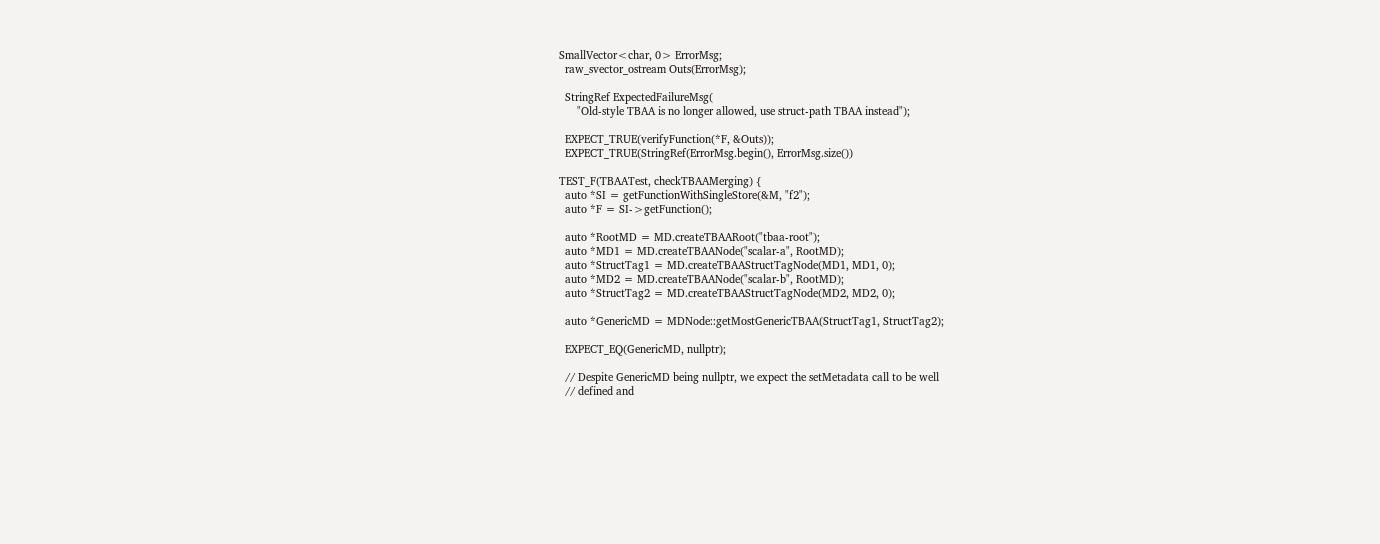SmallVector<char, 0> ErrorMsg;
  raw_svector_ostream Outs(ErrorMsg);

  StringRef ExpectedFailureMsg(
      "Old-style TBAA is no longer allowed, use struct-path TBAA instead");

  EXPECT_TRUE(verifyFunction(*F, &Outs));
  EXPECT_TRUE(StringRef(ErrorMsg.begin(), ErrorMsg.size())

TEST_F(TBAATest, checkTBAAMerging) {
  auto *SI = getFunctionWithSingleStore(&M, "f2");
  auto *F = SI->getFunction();

  auto *RootMD = MD.createTBAARoot("tbaa-root");
  auto *MD1 = MD.createTBAANode("scalar-a", RootMD);
  auto *StructTag1 = MD.createTBAAStructTagNode(MD1, MD1, 0);
  auto *MD2 = MD.createTBAANode("scalar-b", RootMD);
  auto *StructTag2 = MD.createTBAAStructTagNode(MD2, MD2, 0);

  auto *GenericMD = MDNode::getMostGenericTBAA(StructTag1, StructTag2);

  EXPECT_EQ(GenericMD, nullptr);

  // Despite GenericMD being nullptr, we expect the setMetadata call to be well
  // defined and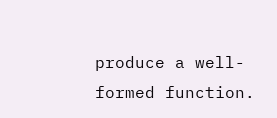produce a well-formed function.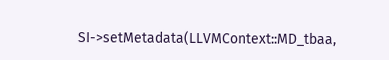SI->setMetadata(LLVMContext::MD_tbaa,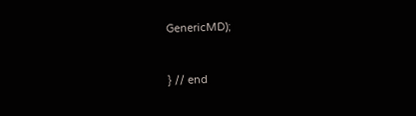GenericMD);


} // end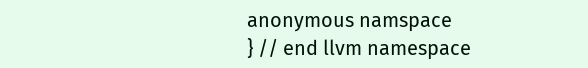anonymous namspace
} // end llvm namespace